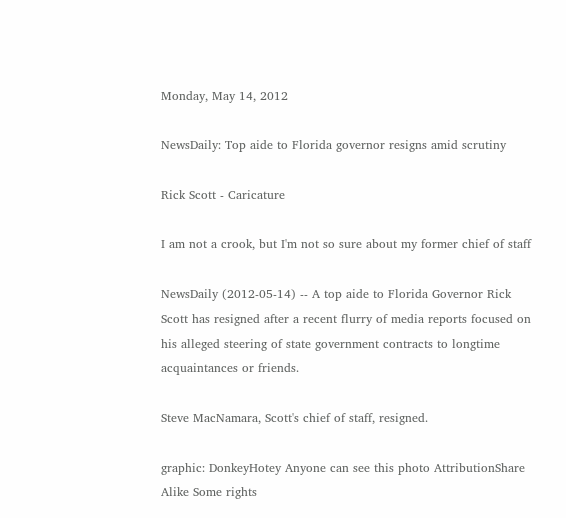Monday, May 14, 2012

NewsDaily: Top aide to Florida governor resigns amid scrutiny

Rick Scott - Caricature

I am not a crook, but I'm not so sure about my former chief of staff

NewsDaily (2012-05-14) -- A top aide to Florida Governor Rick Scott has resigned after a recent flurry of media reports focused on his alleged steering of state government contracts to longtime acquaintances or friends.

Steve MacNamara, Scott's chief of staff, resigned.

graphic: DonkeyHotey Anyone can see this photo AttributionShare Alike Some rights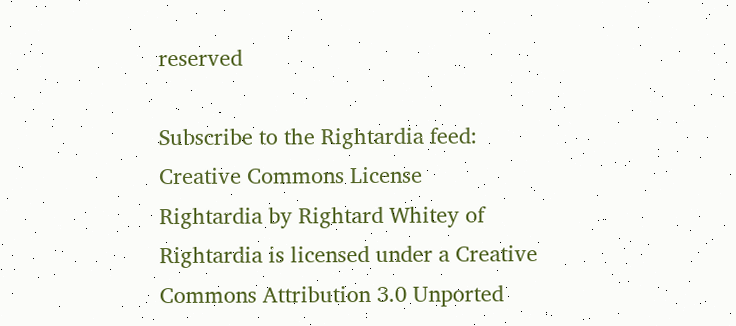reserved

Subscribe to the Rightardia feed: Creative Commons License
Rightardia by Rightard Whitey of Rightardia is licensed under a Creative Commons Attribution 3.0 Unported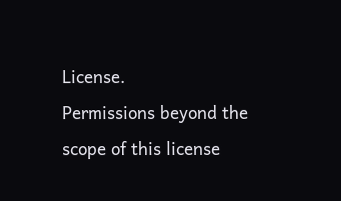License.
Permissions beyond the scope of this license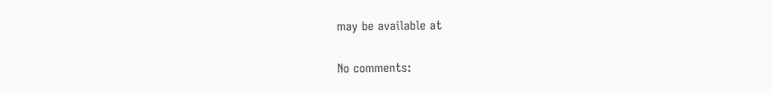may be available at

No comments: